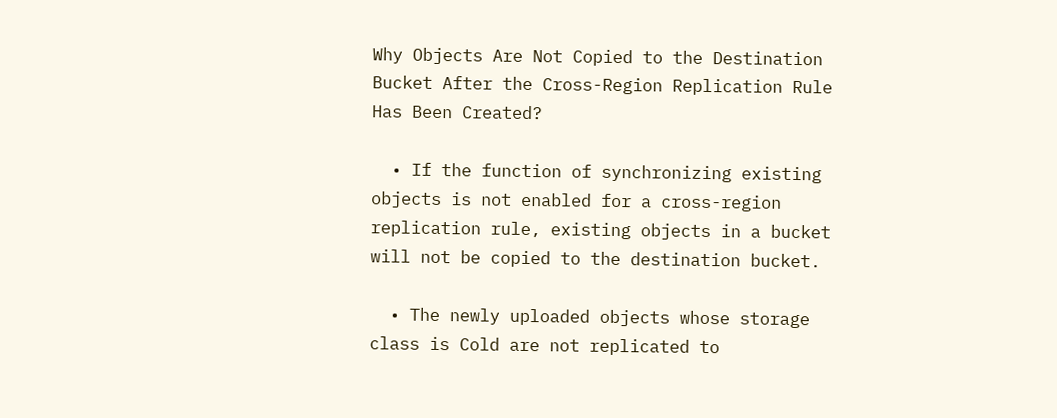Why Objects Are Not Copied to the Destination Bucket After the Cross-Region Replication Rule Has Been Created?

  • If the function of synchronizing existing objects is not enabled for a cross-region replication rule, existing objects in a bucket will not be copied to the destination bucket.

  • The newly uploaded objects whose storage class is Cold are not replicated to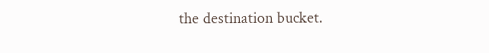the destination bucket.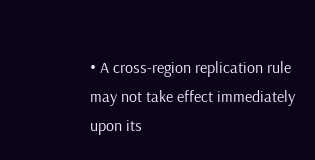• A cross-region replication rule may not take effect immediately upon its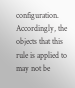configuration. Accordingly, the objects that this rule is applied to may not be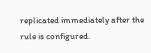replicated immediately after the rule is configured.